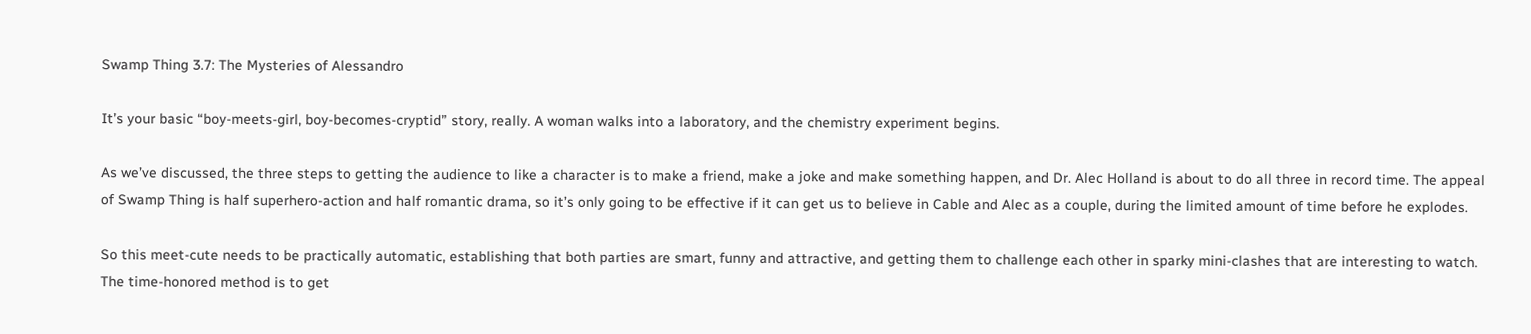Swamp Thing 3.7: The Mysteries of Alessandro

It’s your basic “boy-meets-girl, boy-becomes-cryptid” story, really. A woman walks into a laboratory, and the chemistry experiment begins.

As we’ve discussed, the three steps to getting the audience to like a character is to make a friend, make a joke and make something happen, and Dr. Alec Holland is about to do all three in record time. The appeal of Swamp Thing is half superhero-action and half romantic drama, so it’s only going to be effective if it can get us to believe in Cable and Alec as a couple, during the limited amount of time before he explodes.

So this meet-cute needs to be practically automatic, establishing that both parties are smart, funny and attractive, and getting them to challenge each other in sparky mini-clashes that are interesting to watch. The time-honored method is to get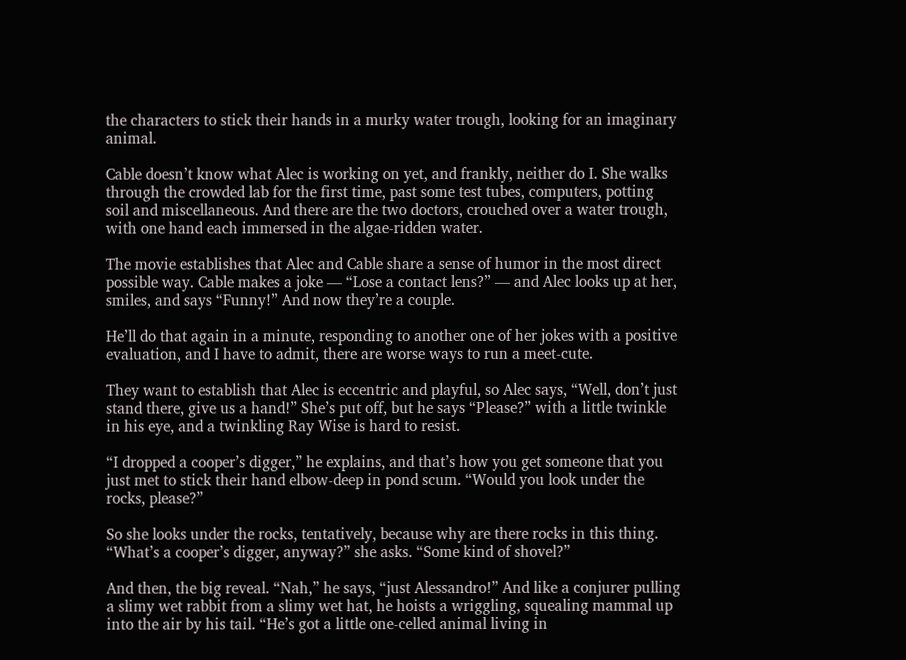the characters to stick their hands in a murky water trough, looking for an imaginary animal.

Cable doesn’t know what Alec is working on yet, and frankly, neither do I. She walks through the crowded lab for the first time, past some test tubes, computers, potting soil and miscellaneous. And there are the two doctors, crouched over a water trough, with one hand each immersed in the algae-ridden water.

The movie establishes that Alec and Cable share a sense of humor in the most direct possible way. Cable makes a joke — “Lose a contact lens?” — and Alec looks up at her, smiles, and says “Funny!” And now they’re a couple.

He’ll do that again in a minute, responding to another one of her jokes with a positive evaluation, and I have to admit, there are worse ways to run a meet-cute.

They want to establish that Alec is eccentric and playful, so Alec says, “Well, don’t just stand there, give us a hand!” She’s put off, but he says “Please?” with a little twinkle in his eye, and a twinkling Ray Wise is hard to resist.

“I dropped a cooper’s digger,” he explains, and that’s how you get someone that you just met to stick their hand elbow-deep in pond scum. “Would you look under the rocks, please?”

So she looks under the rocks, tentatively, because why are there rocks in this thing. “What’s a cooper’s digger, anyway?” she asks. “Some kind of shovel?”

And then, the big reveal. “Nah,” he says, “just Alessandro!” And like a conjurer pulling a slimy wet rabbit from a slimy wet hat, he hoists a wriggling, squealing mammal up into the air by his tail. “He’s got a little one-celled animal living in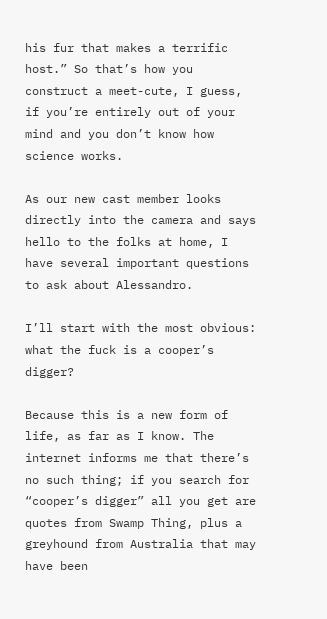his fur that makes a terrific host.” So that’s how you construct a meet-cute, I guess, if you’re entirely out of your mind and you don’t know how science works.

As our new cast member looks directly into the camera and says hello to the folks at home, I have several important questions to ask about Alessandro.

I’ll start with the most obvious: what the fuck is a cooper’s digger?

Because this is a new form of life, as far as I know. The internet informs me that there’s no such thing; if you search for “cooper’s digger” all you get are quotes from Swamp Thing, plus a greyhound from Australia that may have been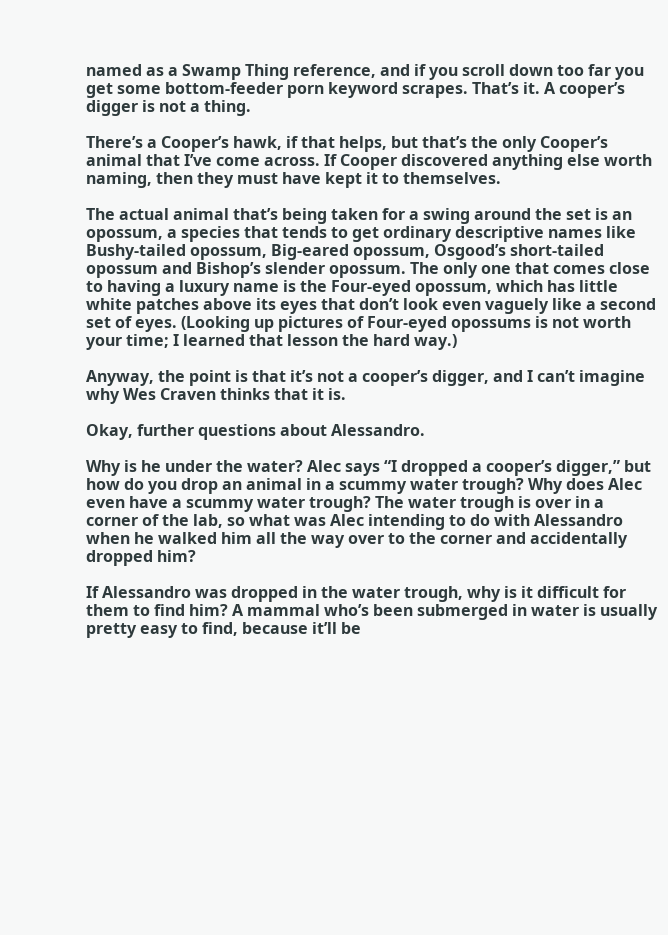named as a Swamp Thing reference, and if you scroll down too far you get some bottom-feeder porn keyword scrapes. That’s it. A cooper’s digger is not a thing.

There’s a Cooper’s hawk, if that helps, but that’s the only Cooper’s animal that I’ve come across. If Cooper discovered anything else worth naming, then they must have kept it to themselves.

The actual animal that’s being taken for a swing around the set is an opossum, a species that tends to get ordinary descriptive names like Bushy-tailed opossum, Big-eared opossum, Osgood’s short-tailed opossum and Bishop’s slender opossum. The only one that comes close to having a luxury name is the Four-eyed opossum, which has little white patches above its eyes that don’t look even vaguely like a second set of eyes. (Looking up pictures of Four-eyed opossums is not worth your time; I learned that lesson the hard way.)

Anyway, the point is that it’s not a cooper’s digger, and I can’t imagine why Wes Craven thinks that it is.

Okay, further questions about Alessandro.

Why is he under the water? Alec says “I dropped a cooper’s digger,” but how do you drop an animal in a scummy water trough? Why does Alec even have a scummy water trough? The water trough is over in a corner of the lab, so what was Alec intending to do with Alessandro when he walked him all the way over to the corner and accidentally dropped him?

If Alessandro was dropped in the water trough, why is it difficult for them to find him? A mammal who’s been submerged in water is usually pretty easy to find, because it’ll be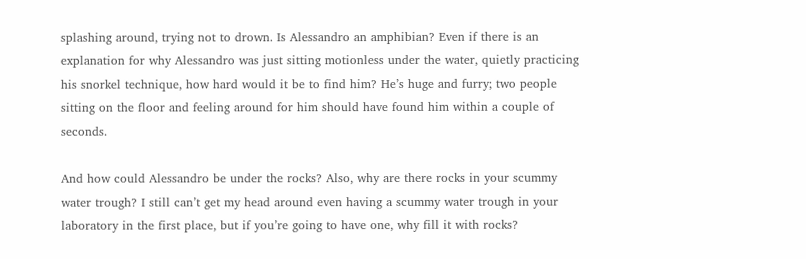splashing around, trying not to drown. Is Alessandro an amphibian? Even if there is an explanation for why Alessandro was just sitting motionless under the water, quietly practicing his snorkel technique, how hard would it be to find him? He’s huge and furry; two people sitting on the floor and feeling around for him should have found him within a couple of seconds.

And how could Alessandro be under the rocks? Also, why are there rocks in your scummy water trough? I still can’t get my head around even having a scummy water trough in your laboratory in the first place, but if you’re going to have one, why fill it with rocks?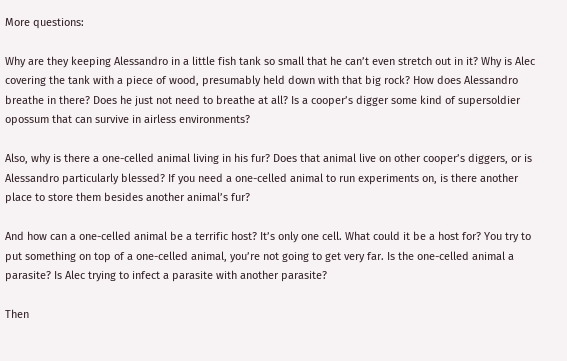More questions:

Why are they keeping Alessandro in a little fish tank so small that he can’t even stretch out in it? Why is Alec covering the tank with a piece of wood, presumably held down with that big rock? How does Alessandro breathe in there? Does he just not need to breathe at all? Is a cooper’s digger some kind of supersoldier opossum that can survive in airless environments?

Also, why is there a one-celled animal living in his fur? Does that animal live on other cooper’s diggers, or is Alessandro particularly blessed? If you need a one-celled animal to run experiments on, is there another place to store them besides another animal’s fur?

And how can a one-celled animal be a terrific host? It’s only one cell. What could it be a host for? You try to put something on top of a one-celled animal, you’re not going to get very far. Is the one-celled animal a parasite? Is Alec trying to infect a parasite with another parasite?

Then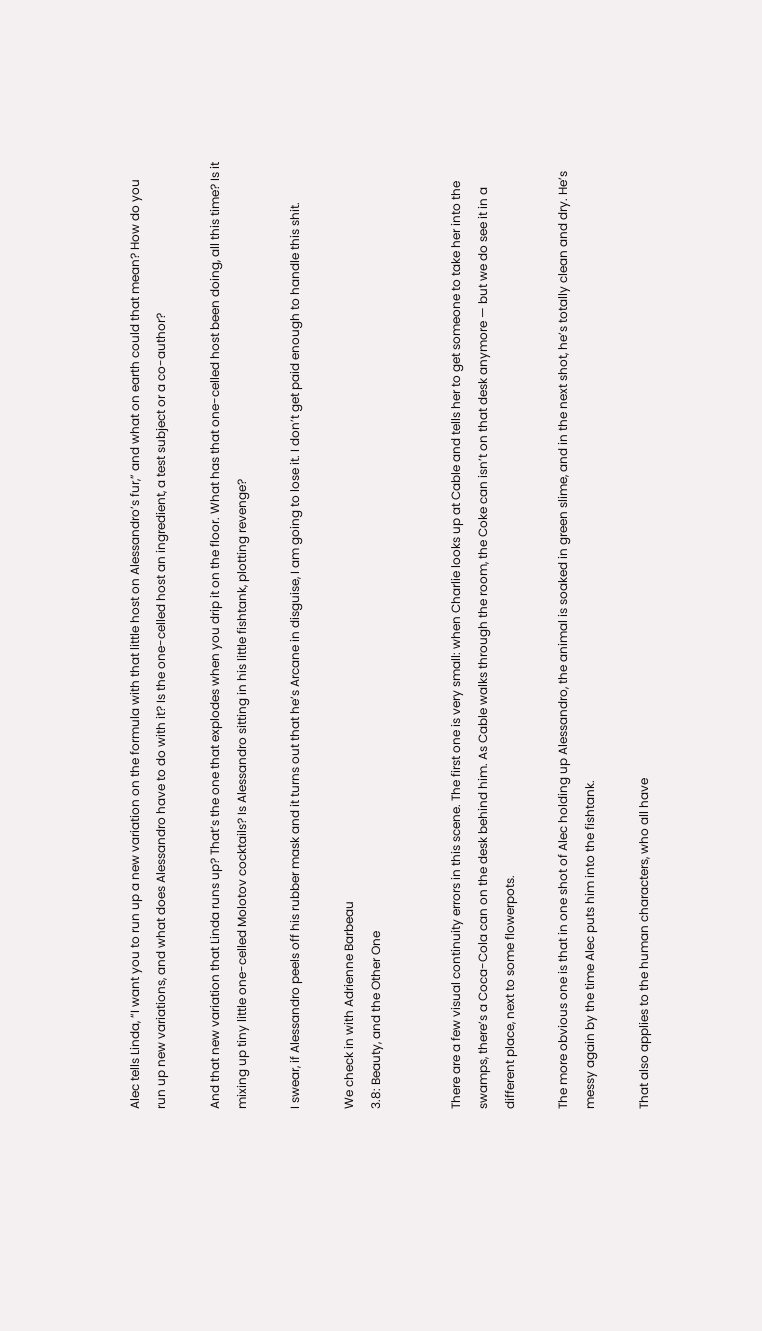Alec tells Linda, “I want you to run up a new variation on the formula with that little host on Alessandro’s fur,” and what on earth could that mean? How do you run up new variations, and what does Alessandro have to do with it? Is the one-celled host an ingredient, a test subject or a co-author?

And that new variation that Linda runs up? That’s the one that explodes when you drip it on the floor. What has that one-celled host been doing, all this time? Is it mixing up tiny little one-celled Molotov cocktails? Is Alessandro sitting in his little fishtank, plotting revenge?

I swear, if Alessandro peels off his rubber mask and it turns out that he’s Arcane in disguise, I am going to lose it. I don’t get paid enough to handle this shit.

We check in with Adrienne Barbeau
3.8: Beauty, and the Other One


There are a few visual continuity errors in this scene. The first one is very small: when Charlie looks up at Cable and tells her to get someone to take her into the swamps, there’s a Coca-Cola can on the desk behind him. As Cable walks through the room, the Coke can isn’t on that desk anymore — but we do see it in a different place, next to some flowerpots.

The more obvious one is that in one shot of Alec holding up Alessandro, the animal is soaked in green slime, and in the next shot, he’s totally clean and dry. He’s messy again by the time Alec puts him into the fishtank.

That also applies to the human characters, who all have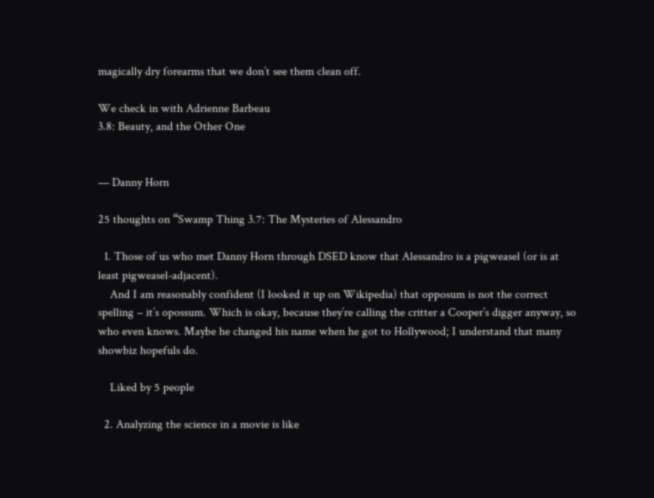magically dry forearms that we don’t see them clean off.

We check in with Adrienne Barbeau
3.8: Beauty, and the Other One


— Danny Horn

25 thoughts on “Swamp Thing 3.7: The Mysteries of Alessandro

  1. Those of us who met Danny Horn through DSED know that Alessandro is a pigweasel (or is at least pigweasel-adjacent).
    And I am reasonably confident (I looked it up on Wikipedia) that opposum is not the correct spelling – it’s opossum. Which is okay, because they’re calling the critter a Cooper’s digger anyway, so who even knows. Maybe he changed his name when he got to Hollywood; I understand that many showbiz hopefuls do.

    Liked by 5 people

  2. Analyzing the science in a movie is like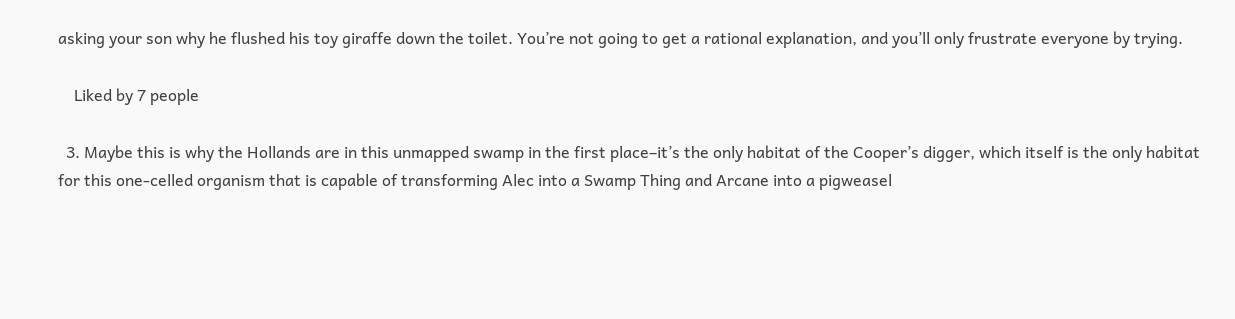asking your son why he flushed his toy giraffe down the toilet. You’re not going to get a rational explanation, and you’ll only frustrate everyone by trying.

    Liked by 7 people

  3. Maybe this is why the Hollands are in this unmapped swamp in the first place–it’s the only habitat of the Cooper’s digger, which itself is the only habitat for this one-celled organism that is capable of transforming Alec into a Swamp Thing and Arcane into a pigweasel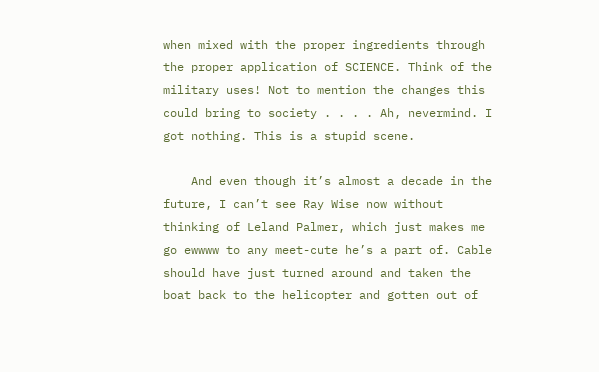when mixed with the proper ingredients through the proper application of SCIENCE. Think of the military uses! Not to mention the changes this could bring to society . . . . Ah, nevermind. I got nothing. This is a stupid scene.

    And even though it’s almost a decade in the future, I can’t see Ray Wise now without thinking of Leland Palmer, which just makes me go ewwww to any meet-cute he’s a part of. Cable should have just turned around and taken the boat back to the helicopter and gotten out of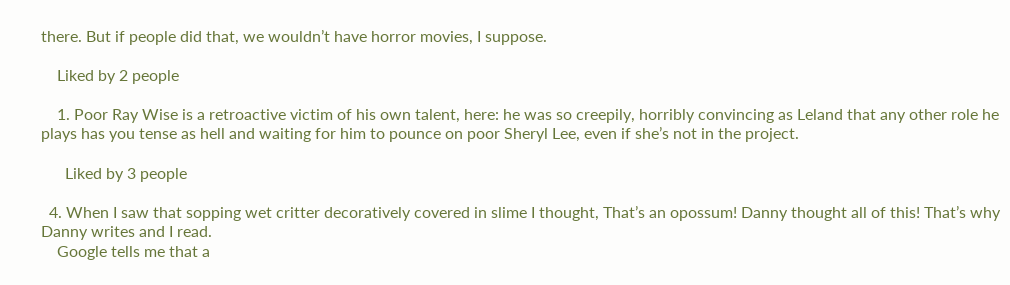there. But if people did that, we wouldn’t have horror movies, I suppose.

    Liked by 2 people

    1. Poor Ray Wise is a retroactive victim of his own talent, here: he was so creepily, horribly convincing as Leland that any other role he plays has you tense as hell and waiting for him to pounce on poor Sheryl Lee, even if she’s not in the project.

      Liked by 3 people

  4. When I saw that sopping wet critter decoratively covered in slime I thought, That’s an opossum! Danny thought all of this! That’s why Danny writes and I read.
    Google tells me that a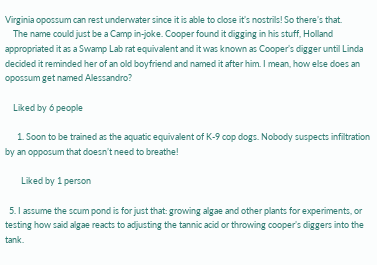Virginia opossum can rest underwater since it is able to close it’s nostrils! So there’s that.
    The name could just be a Camp in-joke. Cooper found it digging in his stuff, Holland appropriated it as a Swamp Lab rat equivalent and it was known as Cooper’s digger until Linda decided it reminded her of an old boyfriend and named it after him. I mean, how else does an opossum get named Alessandro?

    Liked by 6 people

      1. Soon to be trained as the aquatic equivalent of K-9 cop dogs. Nobody suspects infiltration by an opposum that doesn’t need to breathe!

        Liked by 1 person

  5. I assume the scum pond is for just that: growing algae and other plants for experiments, or testing how said algae reacts to adjusting the tannic acid or throwing cooper’s diggers into the tank.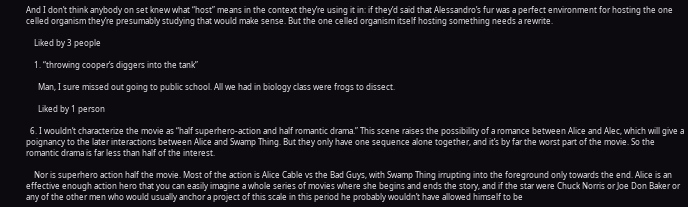And I don’t think anybody on set knew what “host” means in the context they’re using it in: if they’d said that Alessandro’s fur was a perfect environment for hosting the one celled organism they’re presumably studying that would make sense. But the one celled organism itself hosting something needs a rewrite.

    Liked by 3 people

    1. “throwing cooper’s diggers into the tank”

      Man, I sure missed out going to public school. All we had in biology class were frogs to dissect.

      Liked by 1 person

  6. I wouldn’t characterize the movie as “half superhero-action and half romantic drama.” This scene raises the possibility of a romance between Alice and Alec, which will give a poignancy to the later interactions between Alice and Swamp Thing. But they only have one sequence alone together, and it’s by far the worst part of the movie. So the romantic drama is far less than half of the interest.

    Nor is superhero action half the movie. Most of the action is Alice Cable vs the Bad Guys, with Swamp Thing irrupting into the foreground only towards the end. Alice is an effective enough action hero that you can easily imagine a whole series of movies where she begins and ends the story, and if the star were Chuck Norris or Joe Don Baker or any of the other men who would usually anchor a project of this scale in this period he probably wouldn’t have allowed himself to be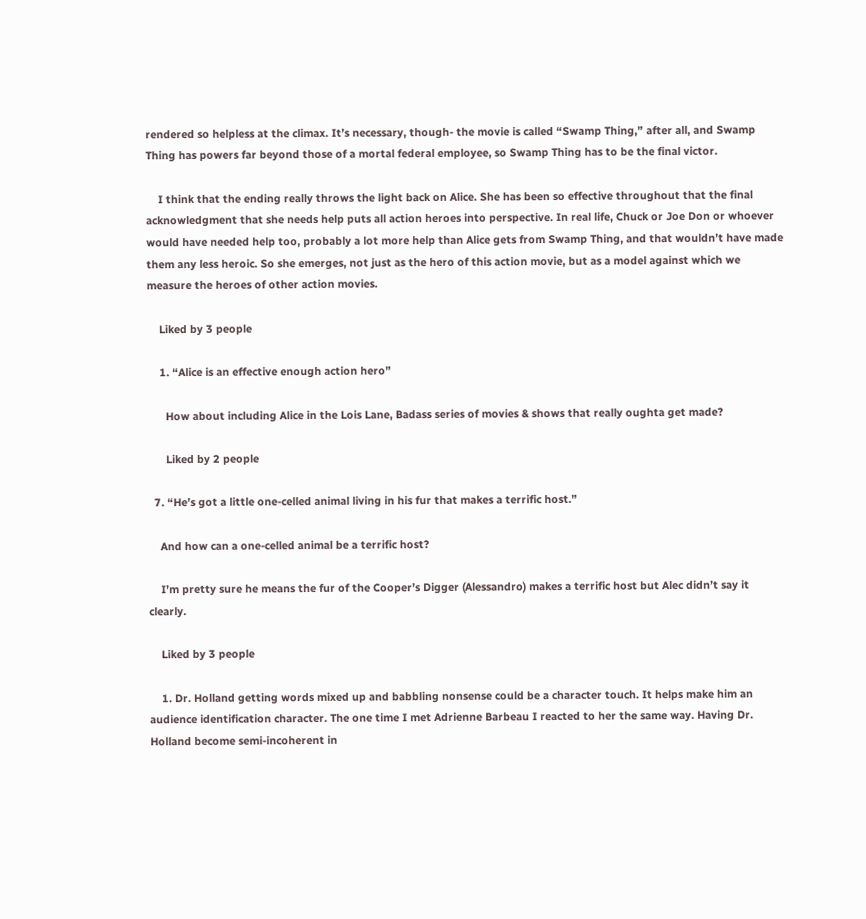rendered so helpless at the climax. It’s necessary, though- the movie is called “Swamp Thing,” after all, and Swamp Thing has powers far beyond those of a mortal federal employee, so Swamp Thing has to be the final victor.

    I think that the ending really throws the light back on Alice. She has been so effective throughout that the final acknowledgment that she needs help puts all action heroes into perspective. In real life, Chuck or Joe Don or whoever would have needed help too, probably a lot more help than Alice gets from Swamp Thing, and that wouldn’t have made them any less heroic. So she emerges, not just as the hero of this action movie, but as a model against which we measure the heroes of other action movies.

    Liked by 3 people

    1. “Alice is an effective enough action hero”

      How about including Alice in the Lois Lane, Badass series of movies & shows that really oughta get made?

      Liked by 2 people

  7. “He’s got a little one-celled animal living in his fur that makes a terrific host.”

    And how can a one-celled animal be a terrific host?

    I’m pretty sure he means the fur of the Cooper’s Digger (Alessandro) makes a terrific host but Alec didn’t say it clearly.

    Liked by 3 people

    1. Dr. Holland getting words mixed up and babbling nonsense could be a character touch. It helps make him an audience identification character. The one time I met Adrienne Barbeau I reacted to her the same way. Having Dr. Holland become semi-incoherent in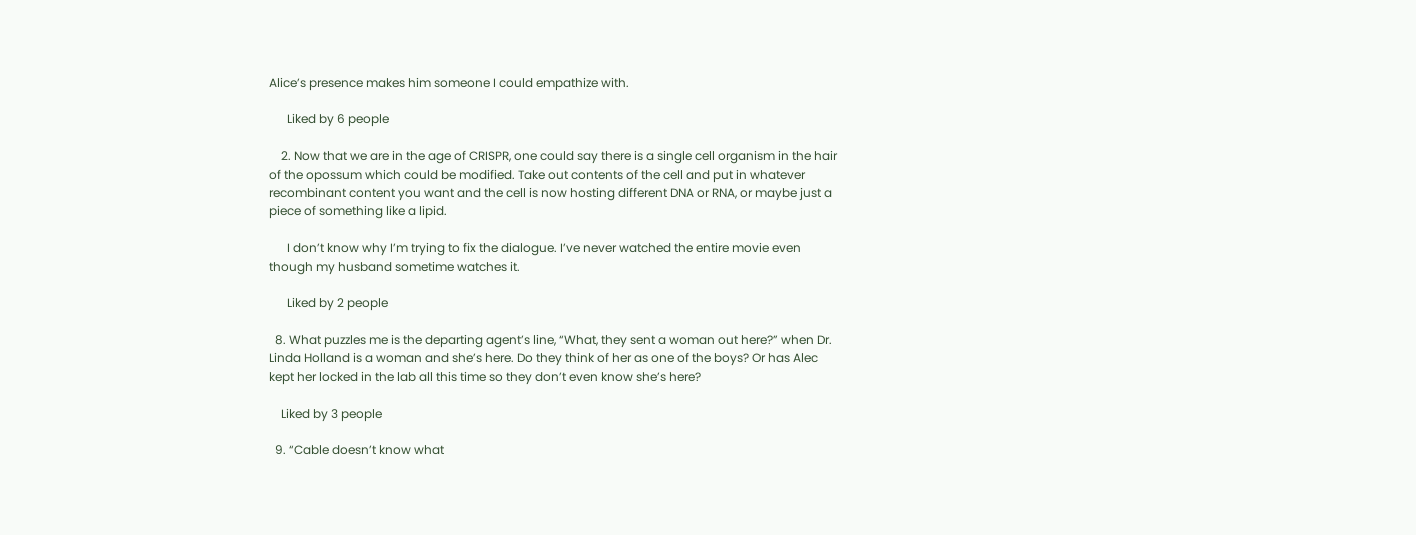Alice’s presence makes him someone I could empathize with.

      Liked by 6 people

    2. Now that we are in the age of CRISPR, one could say there is a single cell organism in the hair of the opossum which could be modified. Take out contents of the cell and put in whatever recombinant content you want and the cell is now hosting different DNA or RNA, or maybe just a piece of something like a lipid.

      I don’t know why I’m trying to fix the dialogue. I’ve never watched the entire movie even though my husband sometime watches it.

      Liked by 2 people

  8. What puzzles me is the departing agent’s line, “What, they sent a woman out here?” when Dr. Linda Holland is a woman and she’s here. Do they think of her as one of the boys? Or has Alec kept her locked in the lab all this time so they don’t even know she’s here?

    Liked by 3 people

  9. “Cable doesn’t know what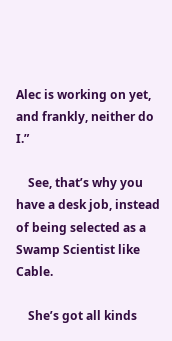Alec is working on yet, and frankly, neither do I.”

    See, that’s why you have a desk job, instead of being selected as a Swamp Scientist like Cable.

    She’s got all kinds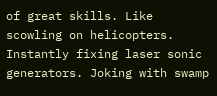of great skills. Like scowling on helicopters. Instantly fixing laser sonic generators. Joking with swamp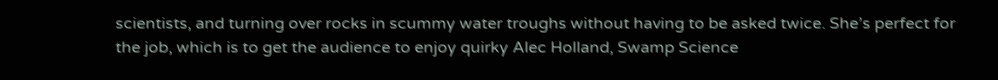scientists, and turning over rocks in scummy water troughs without having to be asked twice. She’s perfect for the job, which is to get the audience to enjoy quirky Alec Holland, Swamp Science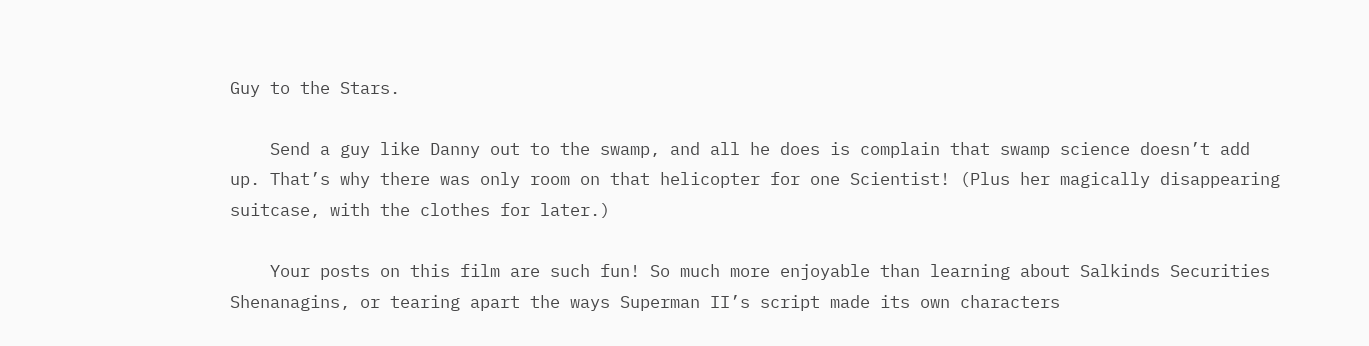Guy to the Stars.

    Send a guy like Danny out to the swamp, and all he does is complain that swamp science doesn’t add up. That’s why there was only room on that helicopter for one Scientist! (Plus her magically disappearing suitcase, with the clothes for later.)

    Your posts on this film are such fun! So much more enjoyable than learning about Salkinds Securities Shenanagins, or tearing apart the ways Superman II’s script made its own characters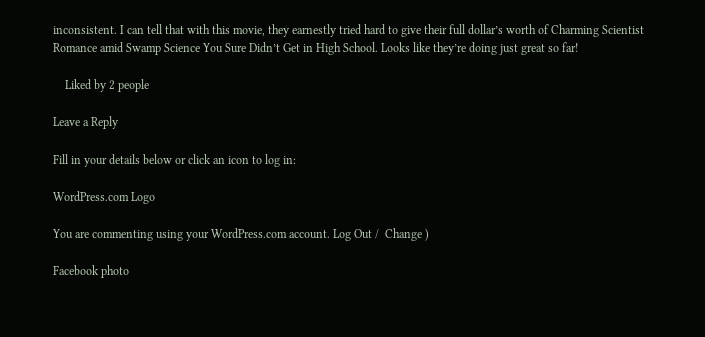inconsistent. I can tell that with this movie, they earnestly tried hard to give their full dollar’s worth of Charming Scientist Romance amid Swamp Science You Sure Didn’t Get in High School. Looks like they’re doing just great so far!

    Liked by 2 people

Leave a Reply

Fill in your details below or click an icon to log in:

WordPress.com Logo

You are commenting using your WordPress.com account. Log Out /  Change )

Facebook photo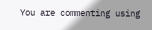You are commenting using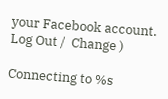your Facebook account. Log Out /  Change )

Connecting to %s